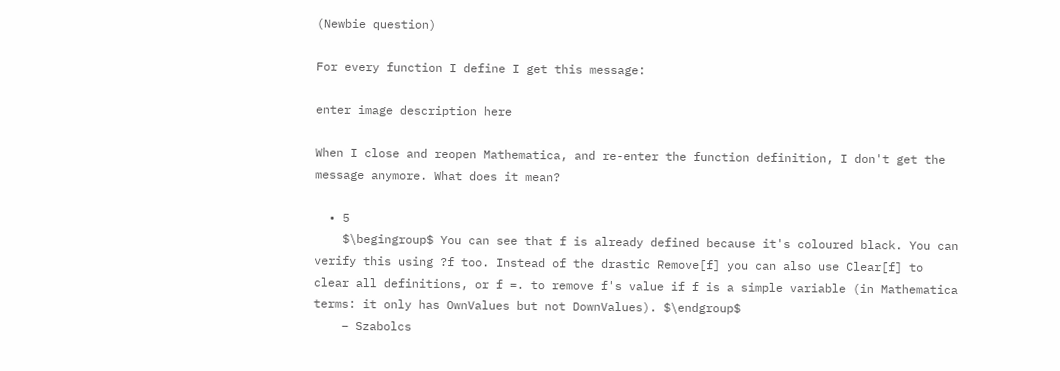(Newbie question)

For every function I define I get this message:

enter image description here

When I close and reopen Mathematica, and re-enter the function definition, I don't get the message anymore. What does it mean?

  • 5
    $\begingroup$ You can see that f is already defined because it's coloured black. You can verify this using ?f too. Instead of the drastic Remove[f] you can also use Clear[f] to clear all definitions, or f =. to remove f's value if f is a simple variable (in Mathematica terms: it only has OwnValues but not DownValues). $\endgroup$
    – Szabolcs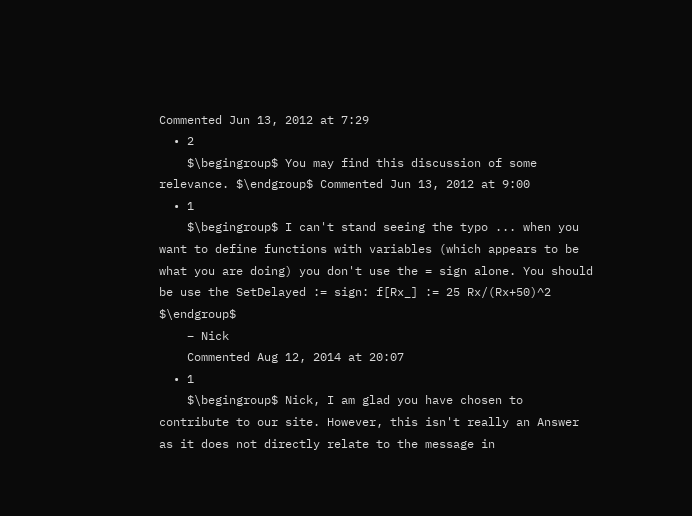Commented Jun 13, 2012 at 7:29
  • 2
    $\begingroup$ You may find this discussion of some relevance. $\endgroup$ Commented Jun 13, 2012 at 9:00
  • 1
    $\begingroup$ I can't stand seeing the typo ... when you want to define functions with variables (which appears to be what you are doing) you don't use the = sign alone. You should be use the SetDelayed := sign: f[Rx_] := 25 Rx/(Rx+50)^2 $\endgroup$
    – Nick
    Commented Aug 12, 2014 at 20:07
  • 1
    $\begingroup$ Nick, I am glad you have chosen to contribute to our site. However, this isn't really an Answer as it does not directly relate to the message in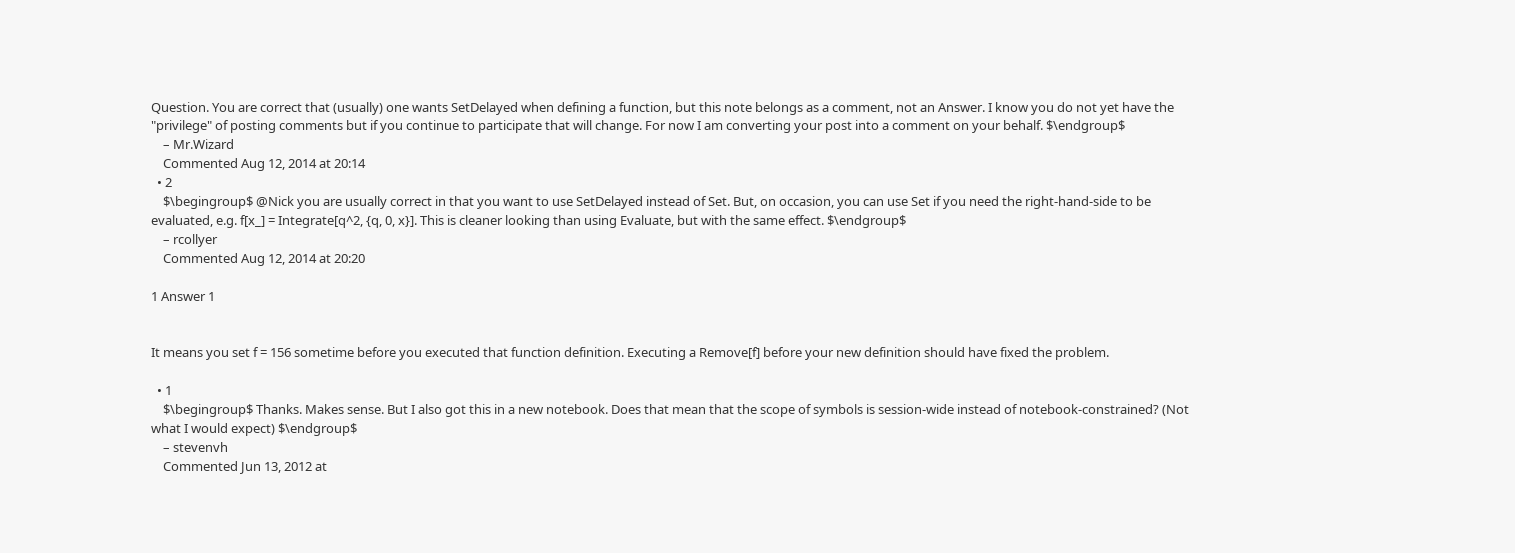Question. You are correct that (usually) one wants SetDelayed when defining a function, but this note belongs as a comment, not an Answer. I know you do not yet have the "privilege" of posting comments but if you continue to participate that will change. For now I am converting your post into a comment on your behalf. $\endgroup$
    – Mr.Wizard
    Commented Aug 12, 2014 at 20:14
  • 2
    $\begingroup$ @Nick you are usually correct in that you want to use SetDelayed instead of Set. But, on occasion, you can use Set if you need the right-hand-side to be evaluated, e.g. f[x_] = Integrate[q^2, {q, 0, x}]. This is cleaner looking than using Evaluate, but with the same effect. $\endgroup$
    – rcollyer
    Commented Aug 12, 2014 at 20:20

1 Answer 1


It means you set f = 156 sometime before you executed that function definition. Executing a Remove[f] before your new definition should have fixed the problem.

  • 1
    $\begingroup$ Thanks. Makes sense. But I also got this in a new notebook. Does that mean that the scope of symbols is session-wide instead of notebook-constrained? (Not what I would expect) $\endgroup$
    – stevenvh
    Commented Jun 13, 2012 at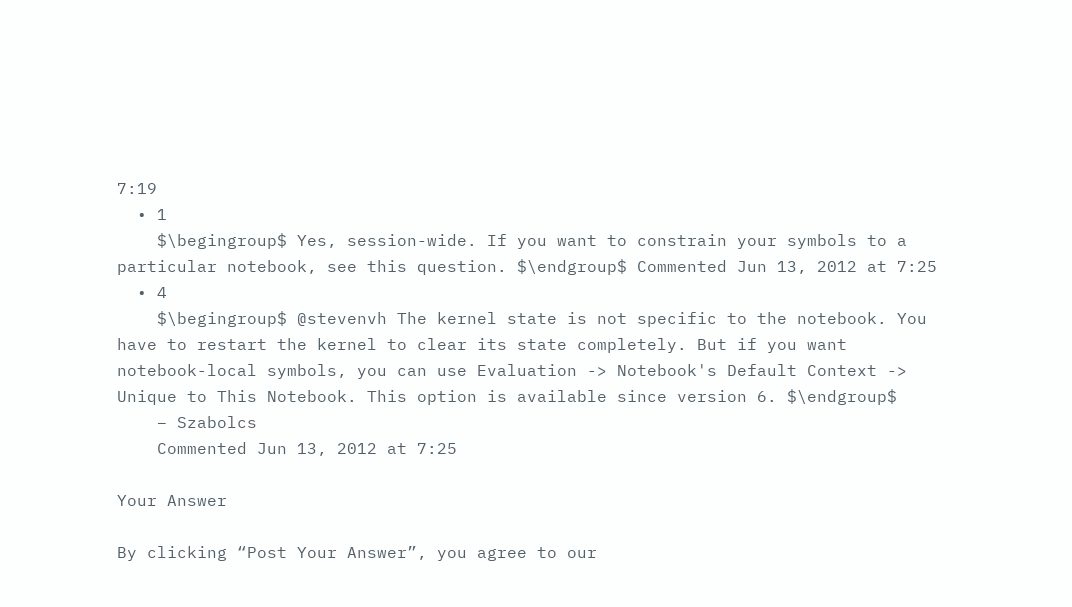7:19
  • 1
    $\begingroup$ Yes, session-wide. If you want to constrain your symbols to a particular notebook, see this question. $\endgroup$ Commented Jun 13, 2012 at 7:25
  • 4
    $\begingroup$ @stevenvh The kernel state is not specific to the notebook. You have to restart the kernel to clear its state completely. But if you want notebook-local symbols, you can use Evaluation -> Notebook's Default Context -> Unique to This Notebook. This option is available since version 6. $\endgroup$
    – Szabolcs
    Commented Jun 13, 2012 at 7:25

Your Answer

By clicking “Post Your Answer”, you agree to our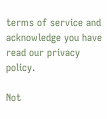terms of service and acknowledge you have read our privacy policy.

Not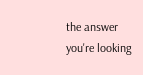the answer you're looking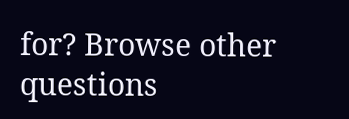for? Browse other questions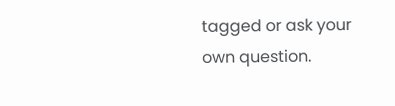tagged or ask your own question.